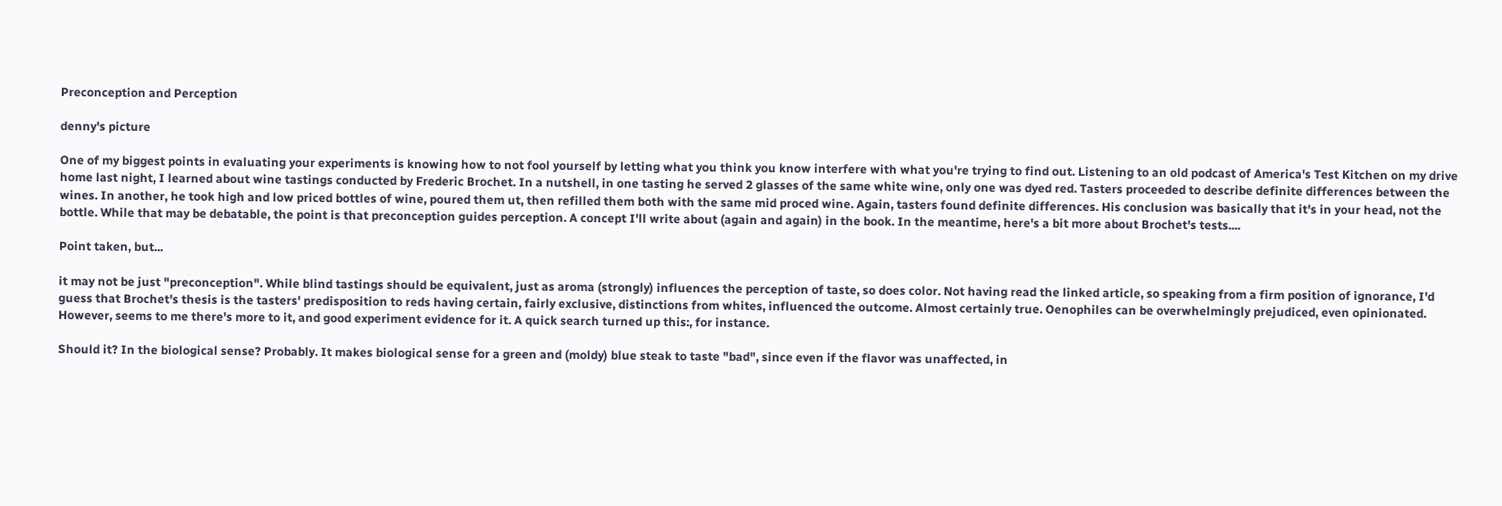Preconception and Perception

denny's picture

One of my biggest points in evaluating your experiments is knowing how to not fool yourself by letting what you think you know interfere with what you're trying to find out. Listening to an old podcast of America's Test Kitchen on my drive home last night, I learned about wine tastings conducted by Frederic Brochet. In a nutshell, in one tasting he served 2 glasses of the same white wine, only one was dyed red. Tasters proceeded to describe definite differences between the wines. In another, he took high and low priced bottles of wine, poured them ut, then refilled them both with the same mid proced wine. Again, tasters found definite differences. His conclusion was basically that it's in your head, not the bottle. While that may be debatable, the point is that preconception guides perception. A concept I'll write about (again and again) in the book. In the meantime, here's a bit more about Brochet's tests....

Point taken, but...

it may not be just "preconception". While blind tastings should be equivalent, just as aroma (strongly) influences the perception of taste, so does color. Not having read the linked article, so speaking from a firm position of ignorance, I'd guess that Brochet's thesis is the tasters' predisposition to reds having certain, fairly exclusive, distinctions from whites, influenced the outcome. Almost certainly true. Oenophiles can be overwhelmingly prejudiced, even opinionated. However, seems to me there's more to it, and good experiment evidence for it. A quick search turned up this:, for instance.

Should it? In the biological sense? Probably. It makes biological sense for a green and (moldy) blue steak to taste "bad", since even if the flavor was unaffected, in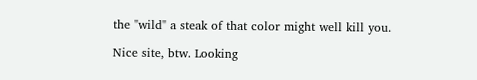the "wild" a steak of that color might well kill you.

Nice site, btw. Looking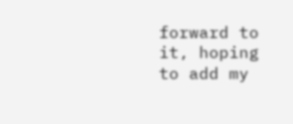forward to it, hoping to add my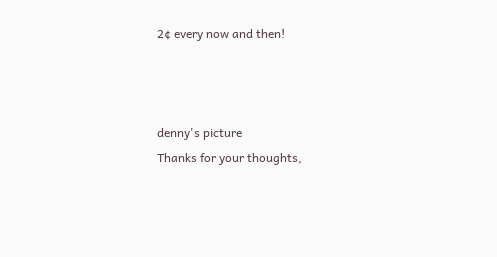2¢ every now and then!



denny's picture
Thanks for your thoughts,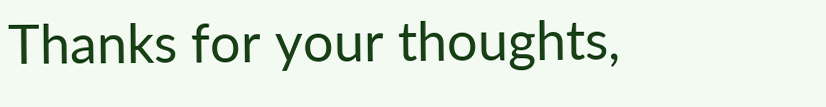Thanks for your thoughts,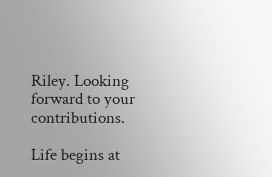Riley. Looking forward to your contributions.

Life begins at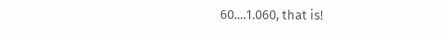60....1.060, that is!